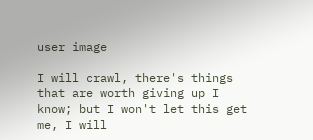user image

I will crawl, there's things that are worth giving up I know; but I won't let this get me, I will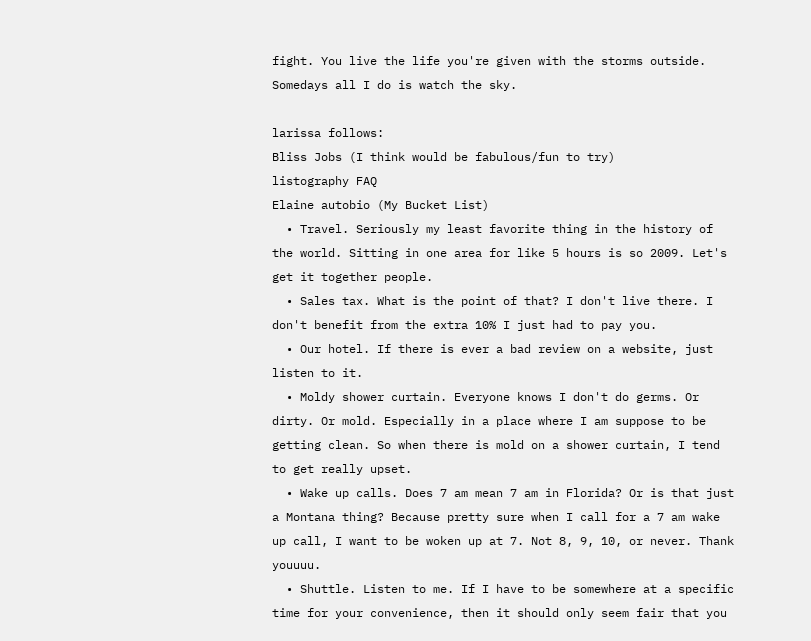fight. You live the life you're given with the storms outside. Somedays all I do is watch the sky.

larissa follows:
Bliss Jobs (I think would be fabulous/fun to try)
listography FAQ
Elaine autobio (My Bucket List)
  • Travel. Seriously my least favorite thing in the history of the world. Sitting in one area for like 5 hours is so 2009. Let's get it together people.
  • Sales tax. What is the point of that? I don't live there. I don't benefit from the extra 10% I just had to pay you.
  • Our hotel. If there is ever a bad review on a website, just listen to it.
  • Moldy shower curtain. Everyone knows I don't do germs. Or dirty. Or mold. Especially in a place where I am suppose to be getting clean. So when there is mold on a shower curtain, I tend to get really upset.
  • Wake up calls. Does 7 am mean 7 am in Florida? Or is that just a Montana thing? Because pretty sure when I call for a 7 am wake up call, I want to be woken up at 7. Not 8, 9, 10, or never. Thank youuuu.
  • Shuttle. Listen to me. If I have to be somewhere at a specific time for your convenience, then it should only seem fair that you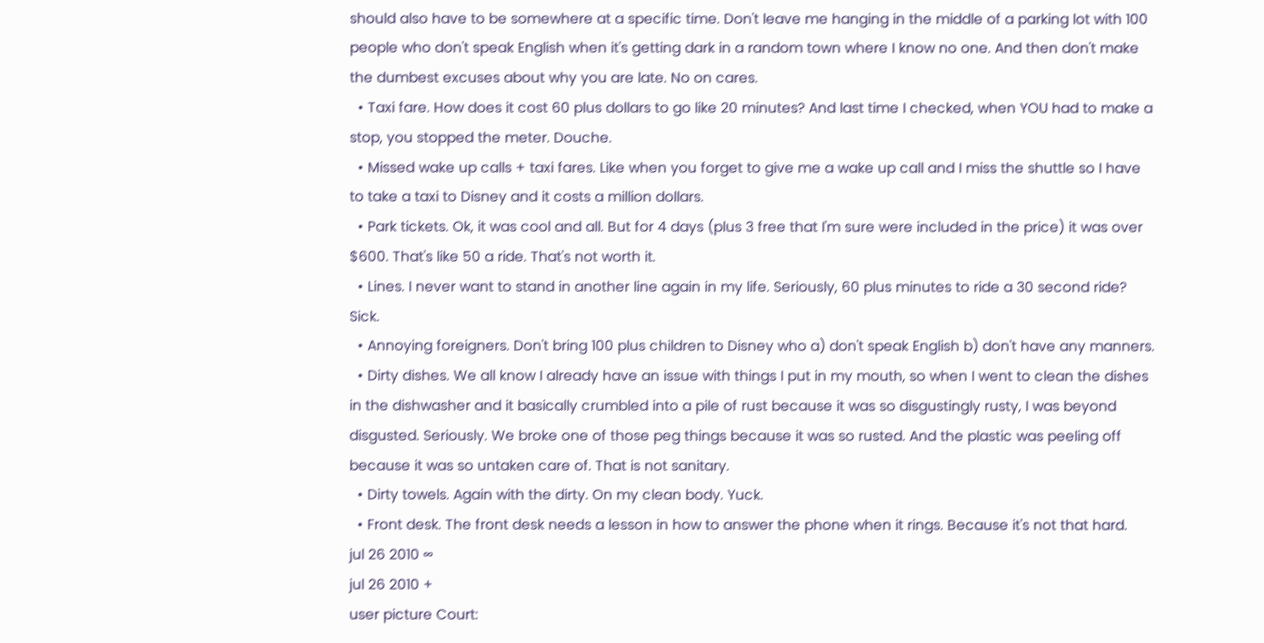should also have to be somewhere at a specific time. Don't leave me hanging in the middle of a parking lot with 100 people who don't speak English when it's getting dark in a random town where I know no one. And then don't make the dumbest excuses about why you are late. No on cares.
  • Taxi fare. How does it cost 60 plus dollars to go like 20 minutes? And last time I checked, when YOU had to make a stop, you stopped the meter. Douche.
  • Missed wake up calls + taxi fares. Like when you forget to give me a wake up call and I miss the shuttle so I have to take a taxi to Disney and it costs a million dollars.
  • Park tickets. Ok, it was cool and all. But for 4 days (plus 3 free that I'm sure were included in the price) it was over $600. That's like 50 a ride. That's not worth it.
  • Lines. I never want to stand in another line again in my life. Seriously, 60 plus minutes to ride a 30 second ride? Sick.
  • Annoying foreigners. Don't bring 100 plus children to Disney who a) don't speak English b) don't have any manners.
  • Dirty dishes. We all know I already have an issue with things I put in my mouth, so when I went to clean the dishes in the dishwasher and it basically crumbled into a pile of rust because it was so disgustingly rusty, I was beyond disgusted. Seriously. We broke one of those peg things because it was so rusted. And the plastic was peeling off because it was so untaken care of. That is not sanitary.
  • Dirty towels. Again with the dirty. On my clean body. Yuck.
  • Front desk. The front desk needs a lesson in how to answer the phone when it rings. Because it's not that hard.
jul 26 2010 ∞
jul 26 2010 +
user picture Court: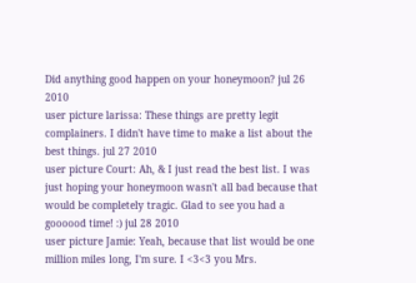Did anything good happen on your honeymoon? jul 26 2010
user picture larissa: These things are pretty legit complainers. I didn't have time to make a list about the best things. jul 27 2010
user picture Court: Ah, & I just read the best list. I was just hoping your honeymoon wasn't all bad because that would be completely tragic. Glad to see you had a goooood time! :) jul 28 2010
user picture Jamie: Yeah, because that list would be one million miles long, I'm sure. I <3<3 you Mrs.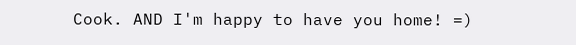Cook. AND I'm happy to have you home! =)